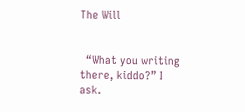The Will


  “What you writing there, kiddo?” I ask.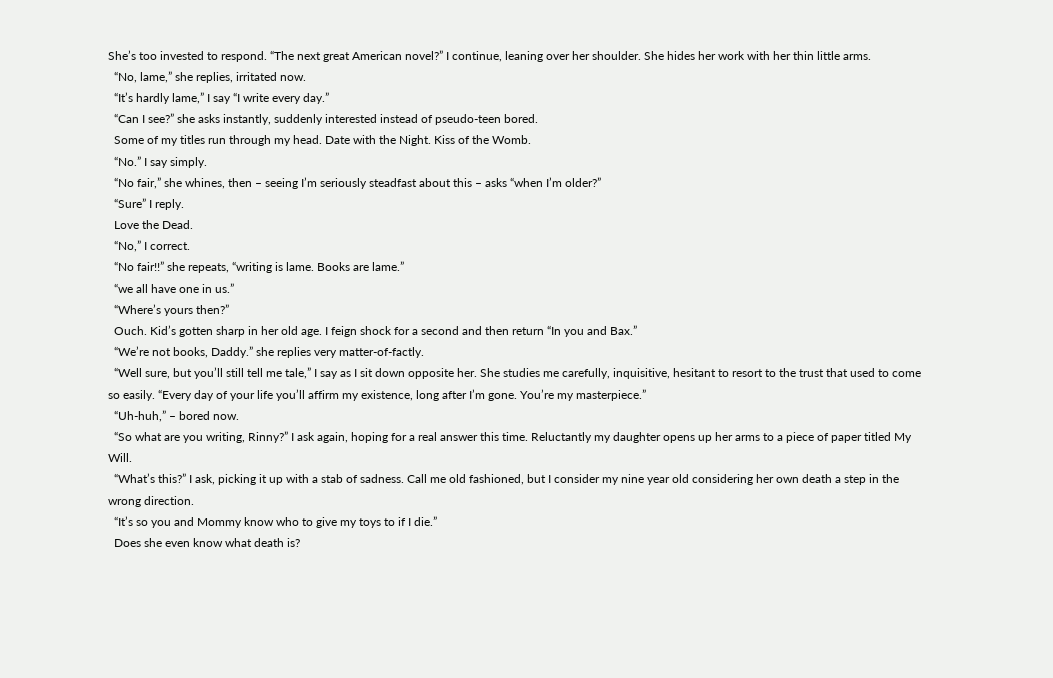She’s too invested to respond. “The next great American novel?” I continue, leaning over her shoulder. She hides her work with her thin little arms.
  “No, lame,” she replies, irritated now.
  “It’s hardly lame,” I say “I write every day.”
  “Can I see?” she asks instantly, suddenly interested instead of pseudo-teen bored.
  Some of my titles run through my head. Date with the Night. Kiss of the Womb.
  “No.” I say simply.
  “No fair,” she whines, then – seeing I’m seriously steadfast about this – asks “when I’m older?”
  “Sure” I reply.
  Love the Dead.
  “No,” I correct.
  “No fair!!” she repeats, “writing is lame. Books are lame.”
  “we all have one in us.”
  “Where’s yours then?”
  Ouch. Kid’s gotten sharp in her old age. I feign shock for a second and then return “In you and Bax.”
  “We’re not books, Daddy.” she replies very matter-of-factly.
  “Well sure, but you’ll still tell me tale,” I say as I sit down opposite her. She studies me carefully, inquisitive, hesitant to resort to the trust that used to come so easily. “Every day of your life you’ll affirm my existence, long after I’m gone. You’re my masterpiece.”
  “Uh-huh,” – bored now.
  “So what are you writing, Rinny?” I ask again, hoping for a real answer this time. Reluctantly my daughter opens up her arms to a piece of paper titled My Will.
  “What’s this?” I ask, picking it up with a stab of sadness. Call me old fashioned, but I consider my nine year old considering her own death a step in the wrong direction.
  “It’s so you and Mommy know who to give my toys to if I die.”
  Does she even know what death is?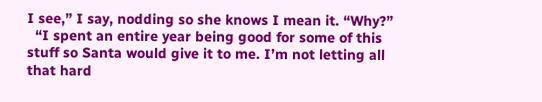I see,” I say, nodding so she knows I mean it. “Why?”
  “I spent an entire year being good for some of this stuff so Santa would give it to me. I’m not letting all that hard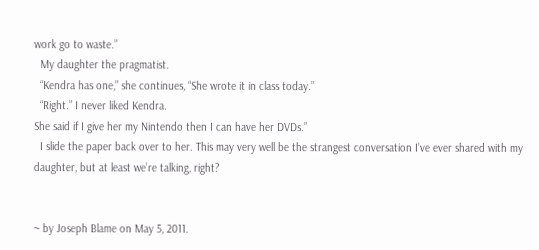work go to waste.”
  My daughter the pragmatist.
  “Kendra has one,” she continues, “She wrote it in class today.”
  “Right.” I never liked Kendra.
She said if I give her my Nintendo then I can have her DVDs.”
  I slide the paper back over to her. This may very well be the strangest conversation I’ve ever shared with my daughter, but at least we’re talking, right?


~ by Joseph Blame on May 5, 2011.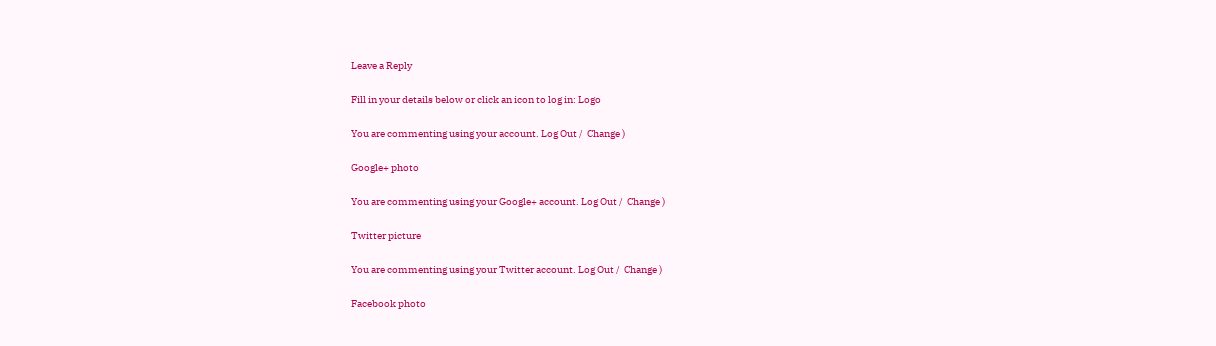Leave a Reply

Fill in your details below or click an icon to log in: Logo

You are commenting using your account. Log Out /  Change )

Google+ photo

You are commenting using your Google+ account. Log Out /  Change )

Twitter picture

You are commenting using your Twitter account. Log Out /  Change )

Facebook photo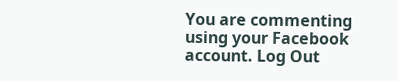You are commenting using your Facebook account. Log Out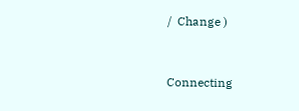/  Change )


Connecting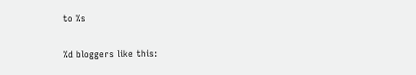to %s

%d bloggers like this: